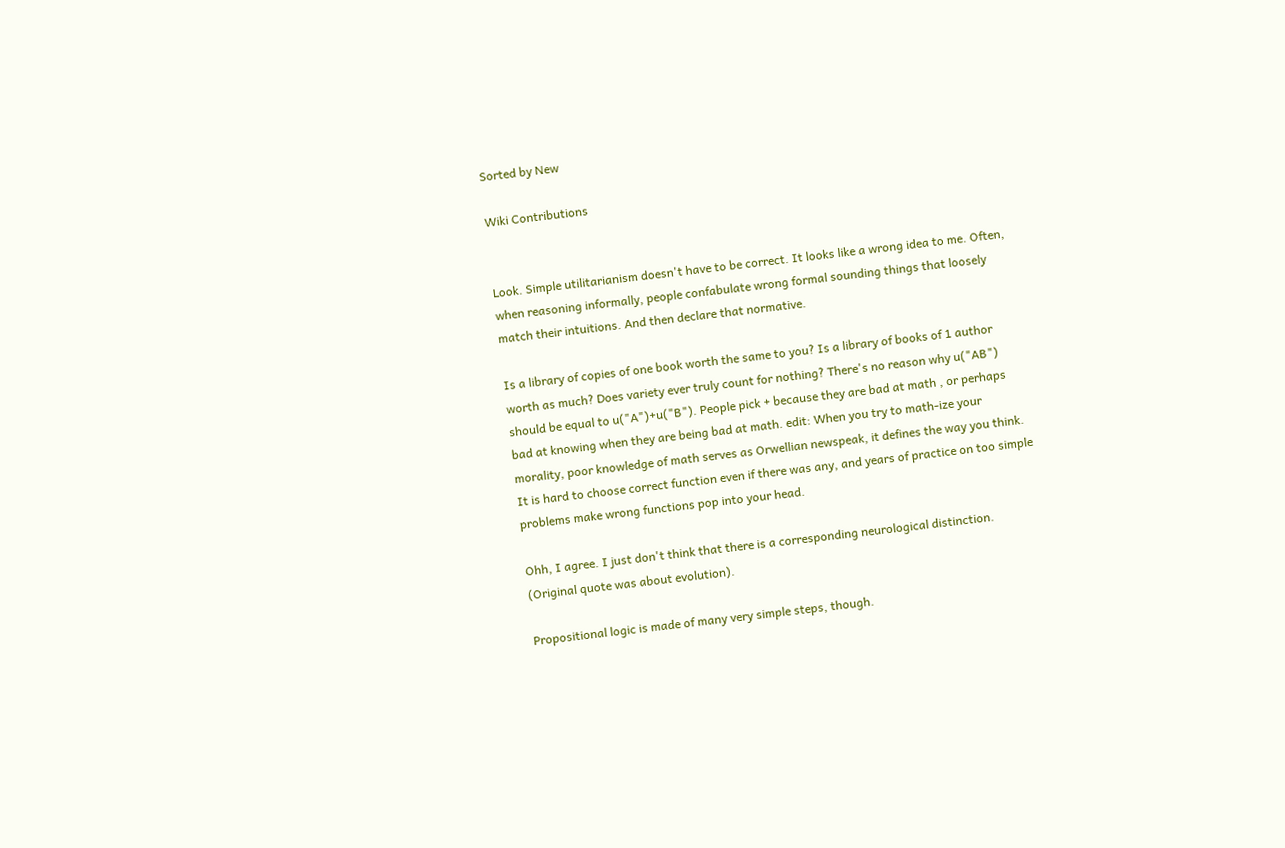Sorted by New

Wiki Contributions


Look. Simple utilitarianism doesn't have to be correct. It looks like a wrong idea to me. Often, when reasoning informally, people confabulate wrong formal sounding things that loosely match their intuitions. And then declare that normative.

Is a library of copies of one book worth the same to you? Is a library of books of 1 author worth as much? Does variety ever truly count for nothing? There's no reason why u("AB") should be equal to u("A")+u("B"). People pick + because they are bad at math , or perhaps bad at knowing when they are being bad at math. edit: When you try to math-ize your morality, poor knowledge of math serves as Orwellian newspeak, it defines the way you think. It is hard to choose correct function even if there was any, and years of practice on too simple problems make wrong functions pop into your head.

Ohh, I agree. I just don't think that there is a corresponding neurological distinction. (Original quote was about evolution).

Propositional logic is made of many very simple steps, though.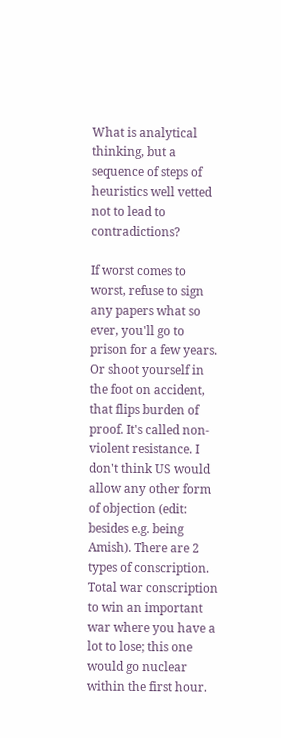What is analytical thinking, but a sequence of steps of heuristics well vetted not to lead to contradictions?

If worst comes to worst, refuse to sign any papers what so ever, you'll go to prison for a few years. Or shoot yourself in the foot on accident, that flips burden of proof. It's called non-violent resistance. I don't think US would allow any other form of objection (edit: besides e.g. being Amish). There are 2 types of conscription. Total war conscription to win an important war where you have a lot to lose; this one would go nuclear within the first hour.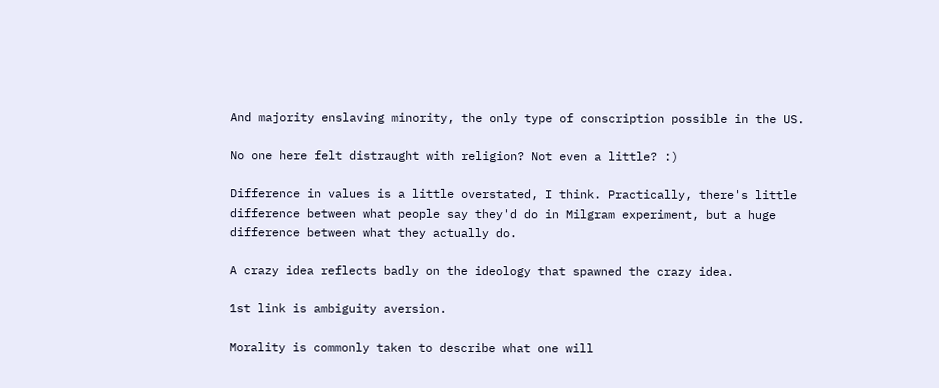And majority enslaving minority, the only type of conscription possible in the US.

No one here felt distraught with religion? Not even a little? :)

Difference in values is a little overstated, I think. Practically, there's little difference between what people say they'd do in Milgram experiment, but a huge difference between what they actually do.

A crazy idea reflects badly on the ideology that spawned the crazy idea.

1st link is ambiguity aversion.

Morality is commonly taken to describe what one will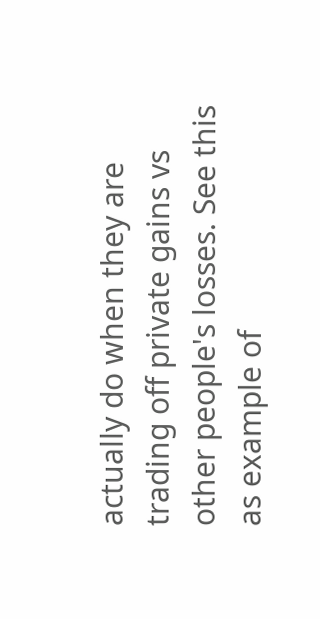actually do when they are trading off private gains vs other people's losses. See this as example of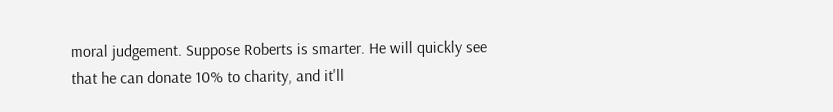moral judgement. Suppose Roberts is smarter. He will quickly see that he can donate 10% to charity, and it'll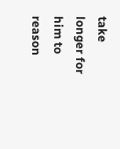take longer for him to reason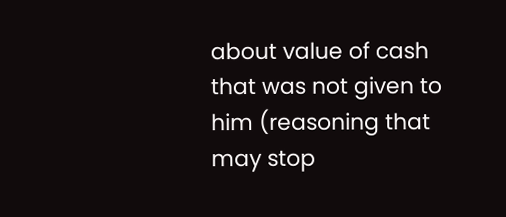about value of cash that was not given to him (reasoning that may stop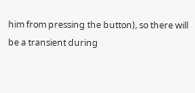him from pressing the button), so there will be a transient during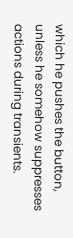which he pushes the button, unless he somehow suppresses actions during transients.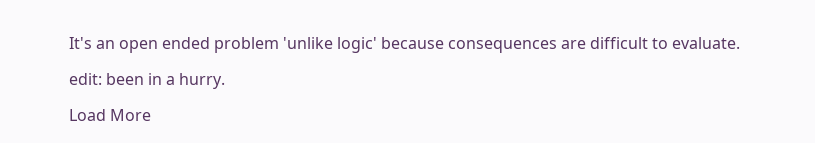It's an open ended problem 'unlike logic' because consequences are difficult to evaluate.

edit: been in a hurry.

Load More